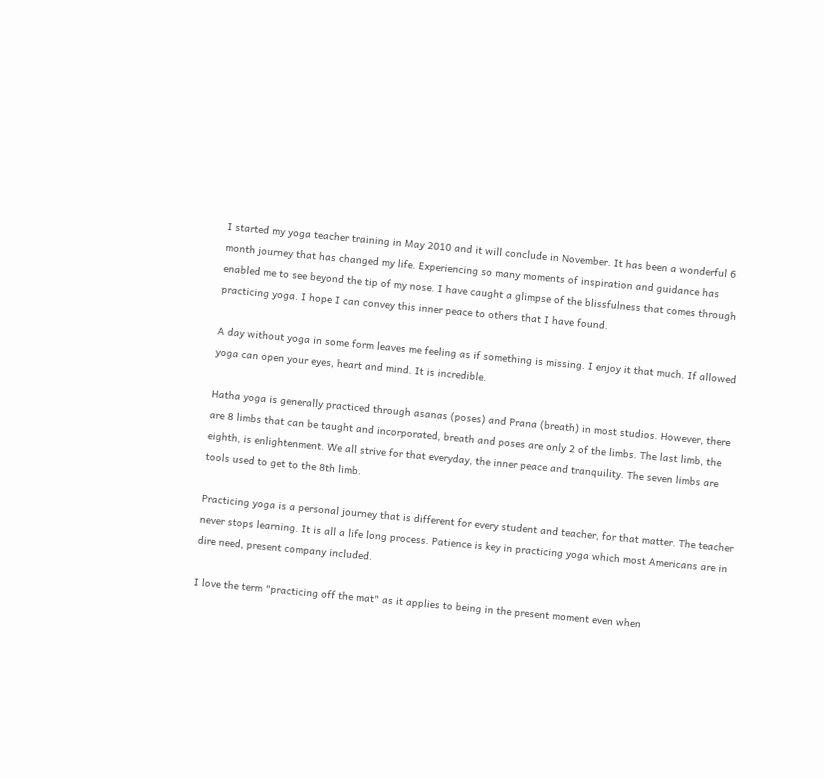I started my yoga teacher training in May 2010 and it will conclude in November. It has been a wonderful 6 month journey that has changed my life. Experiencing so many moments of inspiration and guidance has enabled me to see beyond the tip of my nose. I have caught a glimpse of the blissfulness that comes through practicing yoga. I hope I can convey this inner peace to others that I have found.

A day without yoga in some form leaves me feeling as if something is missing. I enjoy it that much. If allowed yoga can open your eyes, heart and mind. It is incredible.

Hatha yoga is generally practiced through asanas (poses) and Prana (breath) in most studios. However, there are 8 limbs that can be taught and incorporated, breath and poses are only 2 of the limbs. The last limb, the eighth, is enlightenment. We all strive for that everyday, the inner peace and tranquility. The seven limbs are tools used to get to the 8th limb.

Practicing yoga is a personal journey that is different for every student and teacher, for that matter. The teacher never stops learning. It is all a life long process. Patience is key in practicing yoga which most Americans are in dire need, present company included.

I love the term "practicing off the mat" as it applies to being in the present moment even when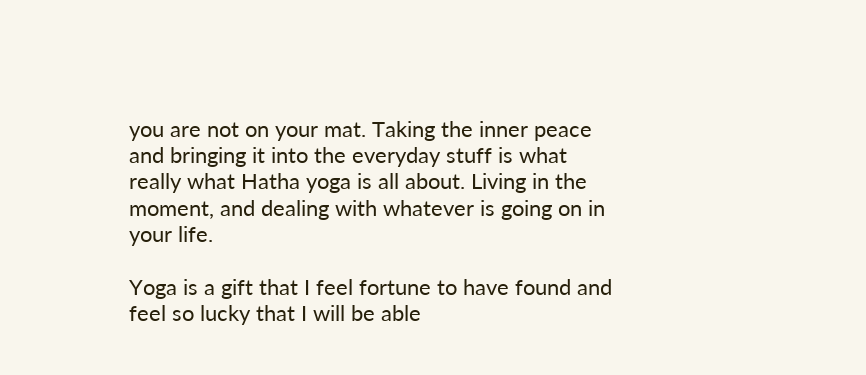you are not on your mat. Taking the inner peace and bringing it into the everyday stuff is what really what Hatha yoga is all about. Living in the moment, and dealing with whatever is going on in your life.

Yoga is a gift that I feel fortune to have found and feel so lucky that I will be able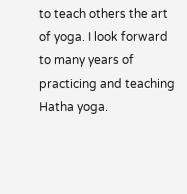to teach others the art of yoga. I look forward to many years of practicing and teaching Hatha yoga.